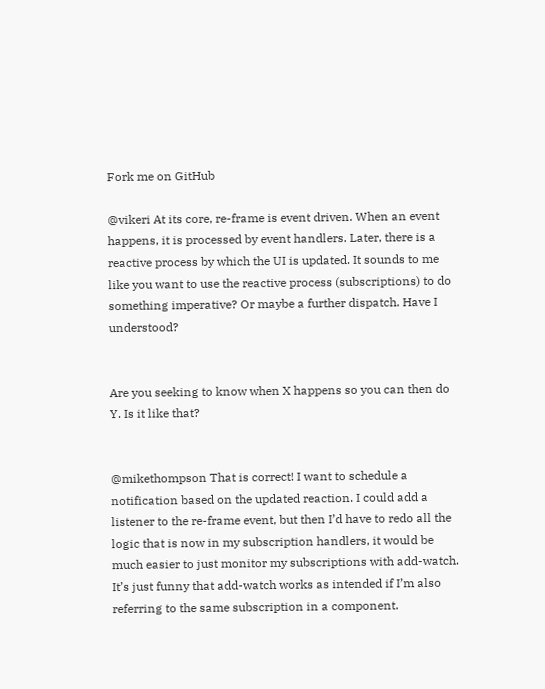Fork me on GitHub

@vikeri At its core, re-frame is event driven. When an event happens, it is processed by event handlers. Later, there is a reactive process by which the UI is updated. It sounds to me like you want to use the reactive process (subscriptions) to do something imperative? Or maybe a further dispatch. Have I understood?


Are you seeking to know when X happens so you can then do Y. Is it like that?


@mikethompson That is correct! I want to schedule a notification based on the updated reaction. I could add a listener to the re-frame event, but then I’d have to redo all the logic that is now in my subscription handlers, it would be much easier to just monitor my subscriptions with add-watch. It’s just funny that add-watch works as intended if I’m also referring to the same subscription in a component.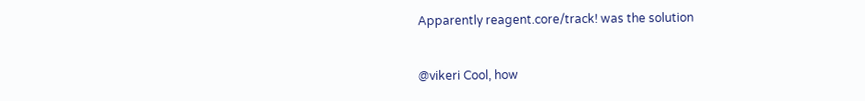Apparently reagent.core/track! was the solution


@vikeri Cool, how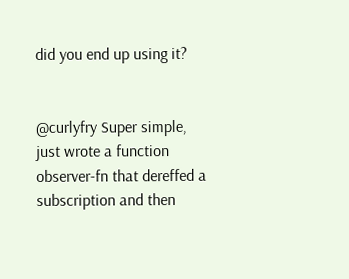did you end up using it?


@curlyfry Super simple, just wrote a function observer-fn that dereffed a subscription and then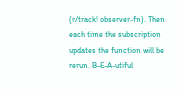(r/track! observer-fn). Then each time the subscription updates the function will be rerun. B-E-A-utiful